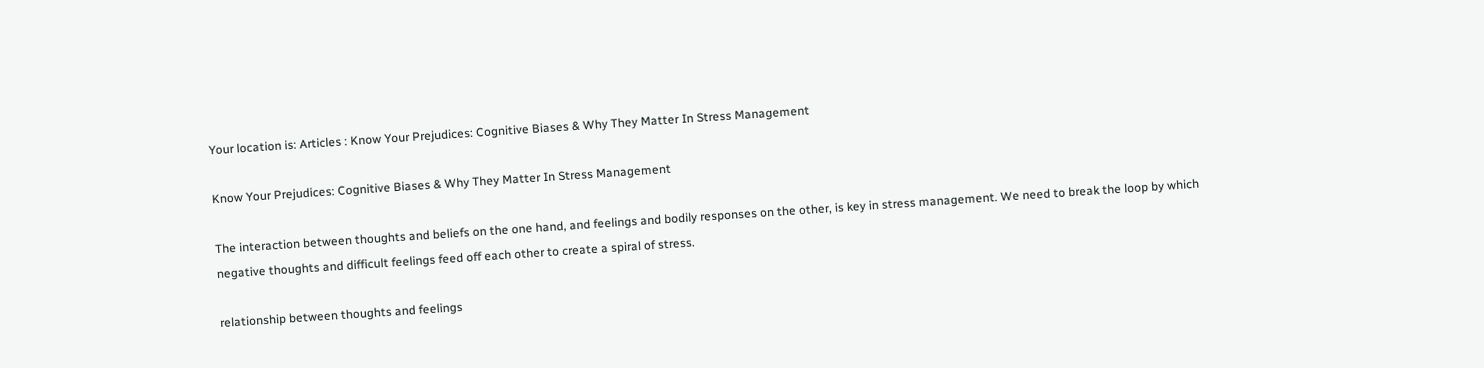Your location is: Articles : Know Your Prejudices: Cognitive Biases & Why They Matter In Stress Management

Know Your Prejudices: Cognitive Biases & Why They Matter In Stress Management

The interaction between thoughts and beliefs on the one hand, and feelings and bodily responses on the other, is key in stress management. We need to break the loop by which negative thoughts and difficult feelings feed off each other to create a spiral of stress.

relationship between thoughts and feelings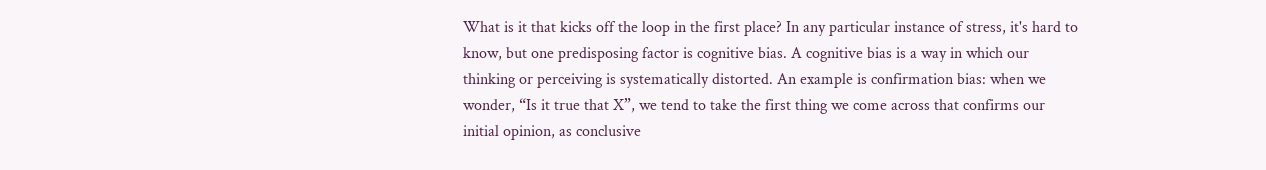What is it that kicks off the loop in the first place? In any particular instance of stress, it's hard to know, but one predisposing factor is cognitive bias. A cognitive bias is a way in which our thinking or perceiving is systematically distorted. An example is confirmation bias: when we wonder, “Is it true that X”, we tend to take the first thing we come across that confirms our initial opinion, as conclusive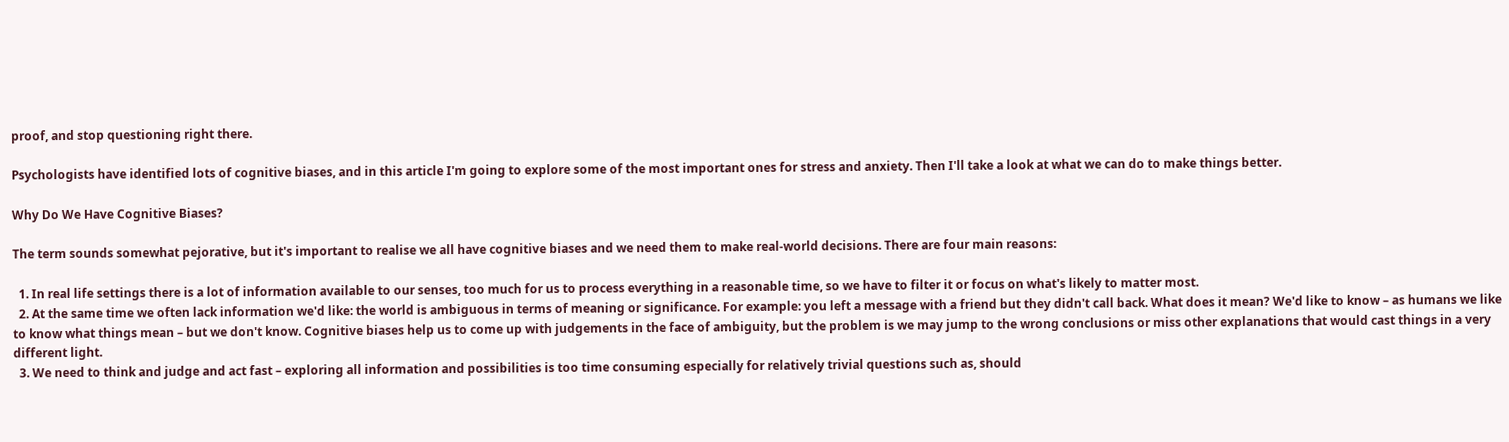proof, and stop questioning right there.

Psychologists have identified lots of cognitive biases, and in this article I'm going to explore some of the most important ones for stress and anxiety. Then I'll take a look at what we can do to make things better.

Why Do We Have Cognitive Biases?

The term sounds somewhat pejorative, but it's important to realise we all have cognitive biases and we need them to make real-world decisions. There are four main reasons:

  1. In real life settings there is a lot of information available to our senses, too much for us to process everything in a reasonable time, so we have to filter it or focus on what's likely to matter most.
  2. At the same time we often lack information we'd like: the world is ambiguous in terms of meaning or significance. For example: you left a message with a friend but they didn't call back. What does it mean? We'd like to know – as humans we like to know what things mean – but we don't know. Cognitive biases help us to come up with judgements in the face of ambiguity, but the problem is we may jump to the wrong conclusions or miss other explanations that would cast things in a very different light.
  3. We need to think and judge and act fast – exploring all information and possibilities is too time consuming especially for relatively trivial questions such as, should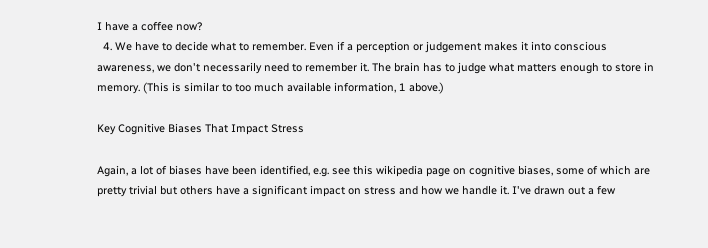I have a coffee now?
  4. We have to decide what to remember. Even if a perception or judgement makes it into conscious awareness, we don't necessarily need to remember it. The brain has to judge what matters enough to store in memory. (This is similar to too much available information, 1 above.)

Key Cognitive Biases That Impact Stress

Again, a lot of biases have been identified, e.g. see this wikipedia page on cognitive biases, some of which are pretty trivial but others have a significant impact on stress and how we handle it. I've drawn out a few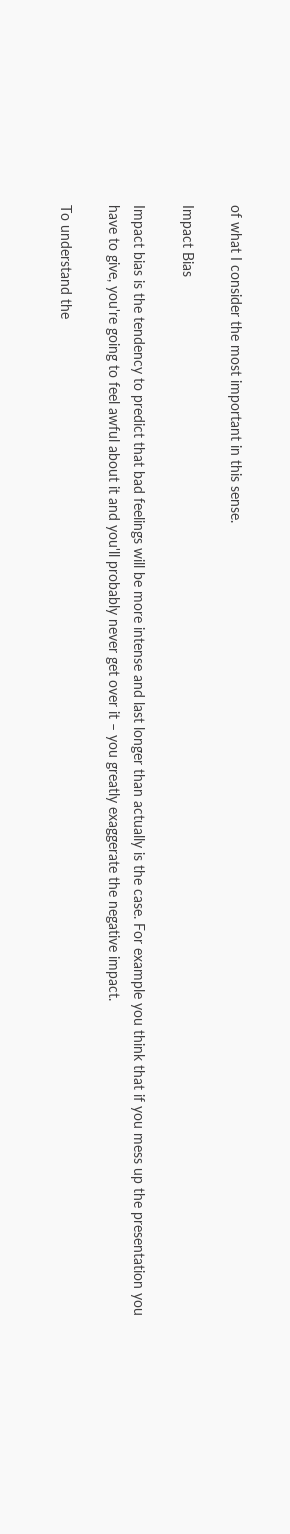of what I consider the most important in this sense.

Impact Bias

Impact bias is the tendency to predict that bad feelings will be more intense and last longer than actually is the case. For example you think that if you mess up the presentation you have to give, you're going to feel awful about it and you'll probably never get over it – you greatly exaggerate the negative impact.

To understand the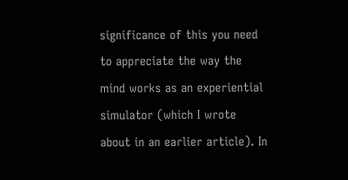significance of this you need to appreciate the way the mind works as an experiential simulator (which I wrote about in an earlier article). In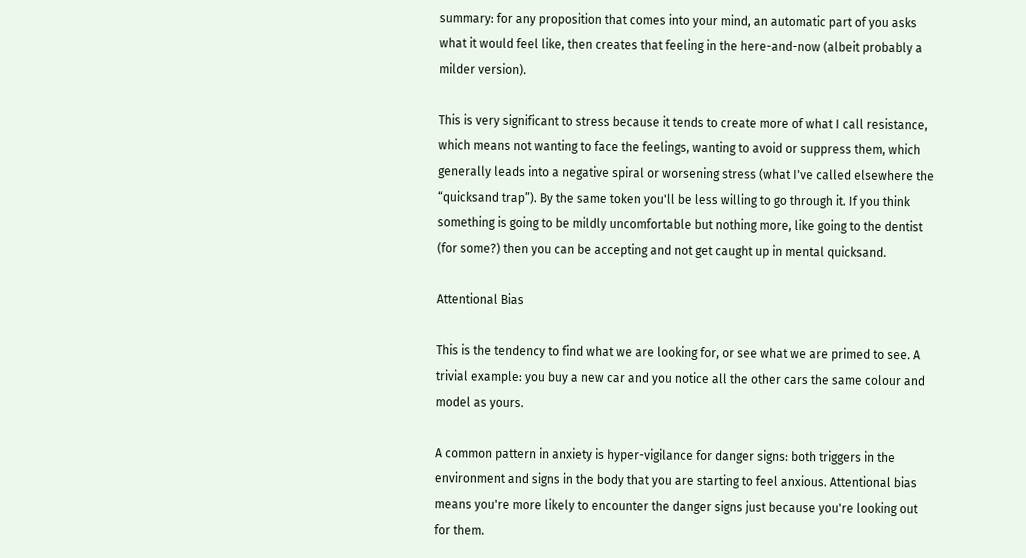summary: for any proposition that comes into your mind, an automatic part of you asks what it would feel like, then creates that feeling in the here-and-now (albeit probably a milder version).

This is very significant to stress because it tends to create more of what I call resistance, which means not wanting to face the feelings, wanting to avoid or suppress them, which generally leads into a negative spiral or worsening stress (what I've called elsewhere the “quicksand trap”). By the same token you'll be less willing to go through it. If you think something is going to be mildly uncomfortable but nothing more, like going to the dentist (for some?) then you can be accepting and not get caught up in mental quicksand.

Attentional Bias

This is the tendency to find what we are looking for, or see what we are primed to see. A trivial example: you buy a new car and you notice all the other cars the same colour and model as yours.

A common pattern in anxiety is hyper-vigilance for danger signs: both triggers in the environment and signs in the body that you are starting to feel anxious. Attentional bias means you're more likely to encounter the danger signs just because you're looking out for them.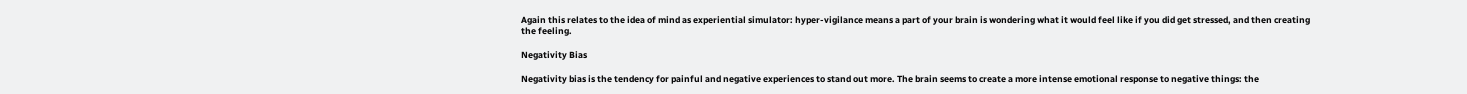Again this relates to the idea of mind as experiential simulator: hyper-vigilance means a part of your brain is wondering what it would feel like if you did get stressed, and then creating the feeling.

Negativity Bias

Negativity bias is the tendency for painful and negative experiences to stand out more. The brain seems to create a more intense emotional response to negative things: the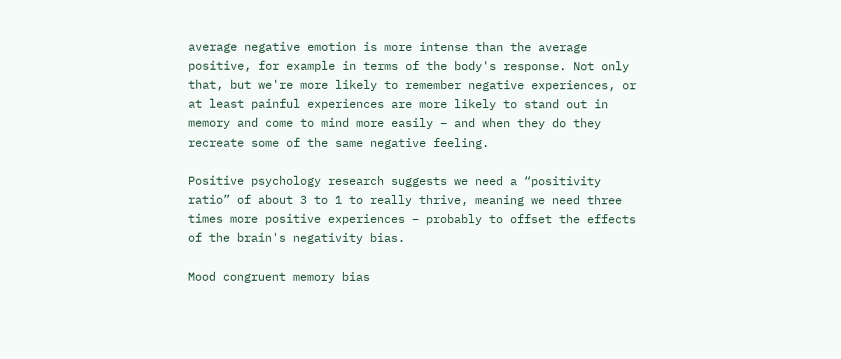average negative emotion is more intense than the average positive, for example in terms of the body's response. Not only that, but we're more likely to remember negative experiences, or at least painful experiences are more likely to stand out in memory and come to mind more easily – and when they do they recreate some of the same negative feeling.

Positive psychology research suggests we need a “positivity ratio” of about 3 to 1 to really thrive, meaning we need three times more positive experiences – probably to offset the effects of the brain's negativity bias.

Mood congruent memory bias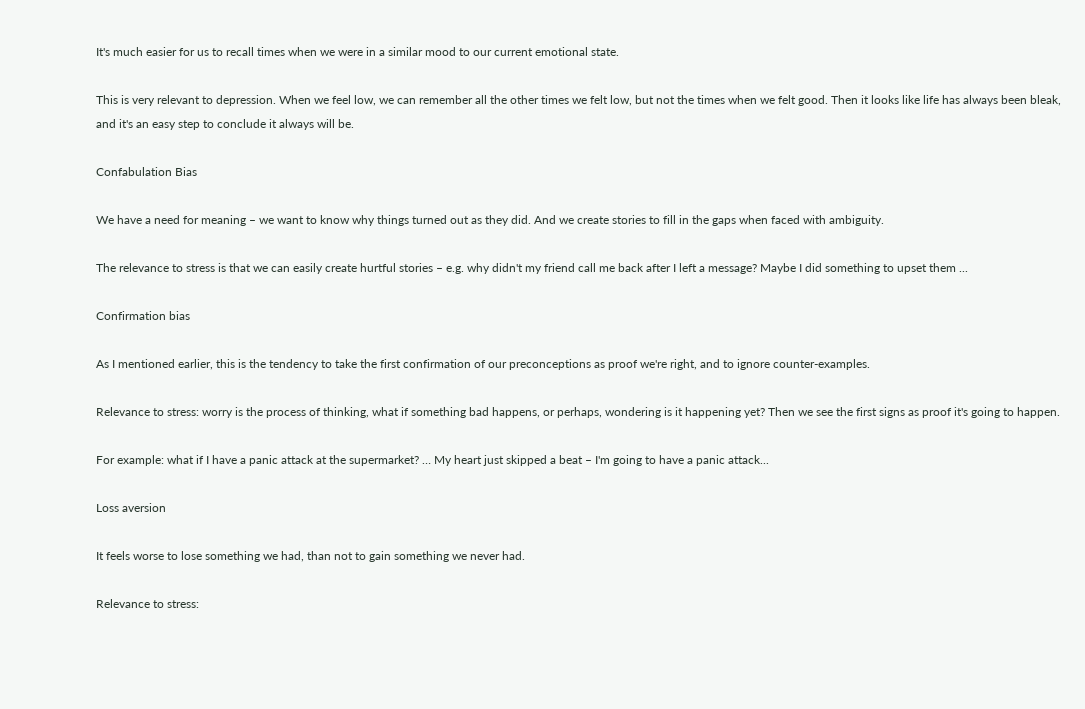It's much easier for us to recall times when we were in a similar mood to our current emotional state.

This is very relevant to depression. When we feel low, we can remember all the other times we felt low, but not the times when we felt good. Then it looks like life has always been bleak, and it's an easy step to conclude it always will be.

Confabulation Bias

We have a need for meaning – we want to know why things turned out as they did. And we create stories to fill in the gaps when faced with ambiguity.

The relevance to stress is that we can easily create hurtful stories – e.g. why didn't my friend call me back after I left a message? Maybe I did something to upset them ...

Confirmation bias

As I mentioned earlier, this is the tendency to take the first confirmation of our preconceptions as proof we're right, and to ignore counter-examples.

Relevance to stress: worry is the process of thinking, what if something bad happens, or perhaps, wondering is it happening yet? Then we see the first signs as proof it's going to happen.

For example: what if I have a panic attack at the supermarket? … My heart just skipped a beat – I'm going to have a panic attack...

Loss aversion

It feels worse to lose something we had, than not to gain something we never had.

Relevance to stress: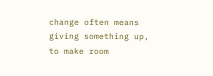change often means giving something up, to make room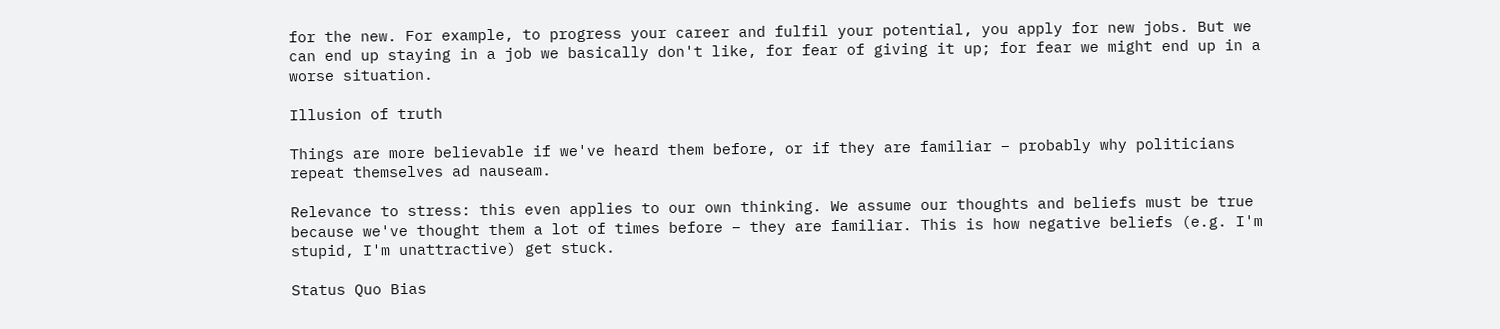for the new. For example, to progress your career and fulfil your potential, you apply for new jobs. But we can end up staying in a job we basically don't like, for fear of giving it up; for fear we might end up in a worse situation.

Illusion of truth

Things are more believable if we've heard them before, or if they are familiar – probably why politicians repeat themselves ad nauseam.

Relevance to stress: this even applies to our own thinking. We assume our thoughts and beliefs must be true because we've thought them a lot of times before – they are familiar. This is how negative beliefs (e.g. I'm stupid, I'm unattractive) get stuck.

Status Quo Bias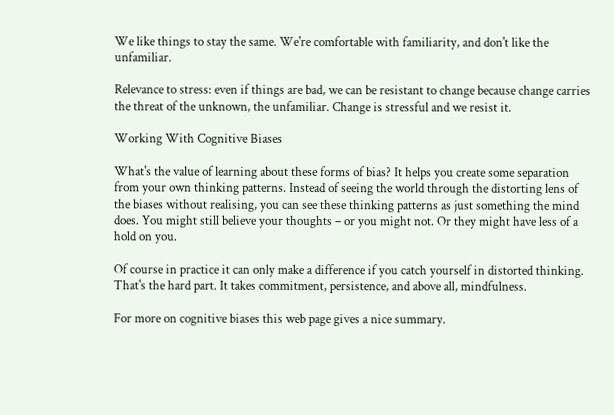We like things to stay the same. We're comfortable with familiarity, and don't like the unfamiliar.

Relevance to stress: even if things are bad, we can be resistant to change because change carries the threat of the unknown, the unfamiliar. Change is stressful and we resist it.

Working With Cognitive Biases

What's the value of learning about these forms of bias? It helps you create some separation from your own thinking patterns. Instead of seeing the world through the distorting lens of the biases without realising, you can see these thinking patterns as just something the mind does. You might still believe your thoughts – or you might not. Or they might have less of a hold on you.

Of course in practice it can only make a difference if you catch yourself in distorted thinking.  That's the hard part. It takes commitment, persistence, and above all, mindfulness.

For more on cognitive biases this web page gives a nice summary.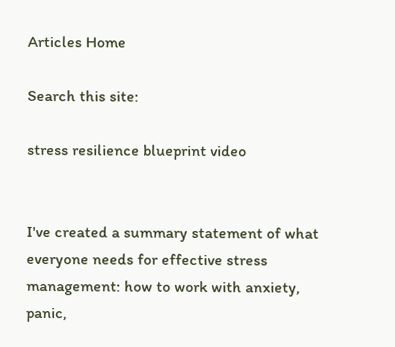Articles Home

Search this site:

stress resilience blueprint video


I've created a summary statement of what everyone needs for effective stress management: how to work with anxiety, panic,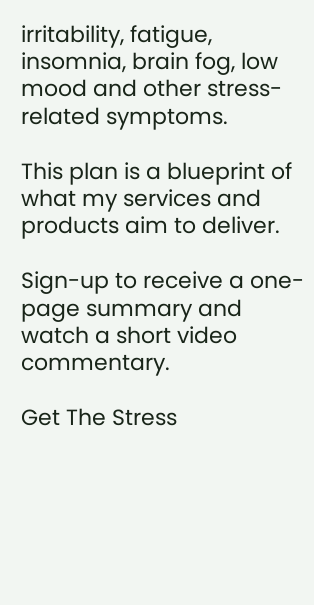irritability, fatigue, insomnia, brain fog, low mood and other stress-related symptoms.

This plan is a blueprint of what my services and products aim to deliver.

Sign-up to receive a one-page summary and watch a short video commentary.

Get The Stress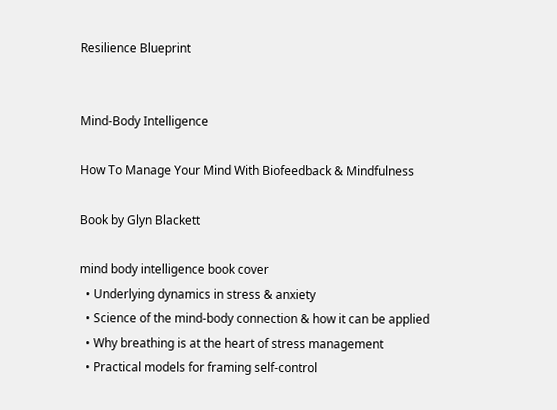Resilience Blueprint


Mind-Body Intelligence

How To Manage Your Mind With Biofeedback & Mindfulness

Book by Glyn Blackett

mind body intelligence book cover
  • Underlying dynamics in stress & anxiety
  • Science of the mind-body connection & how it can be applied
  • Why breathing is at the heart of stress management
  • Practical models for framing self-control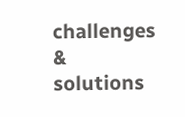challenges & solutions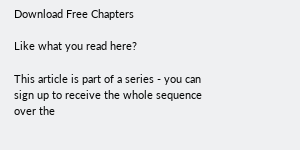Download Free Chapters

Like what you read here?

This article is part of a series - you can sign up to receive the whole sequence over the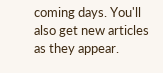coming days. You'll also get new articles as they appear.